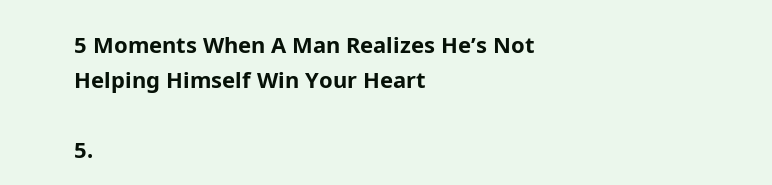5 Moments When A Man Realizes He’s Not Helping Himself Win Your Heart

5.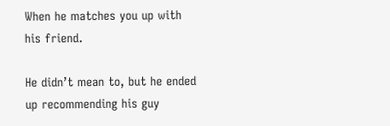When he matches you up with his friend.

He didn’t mean to, but he ended up recommending his guy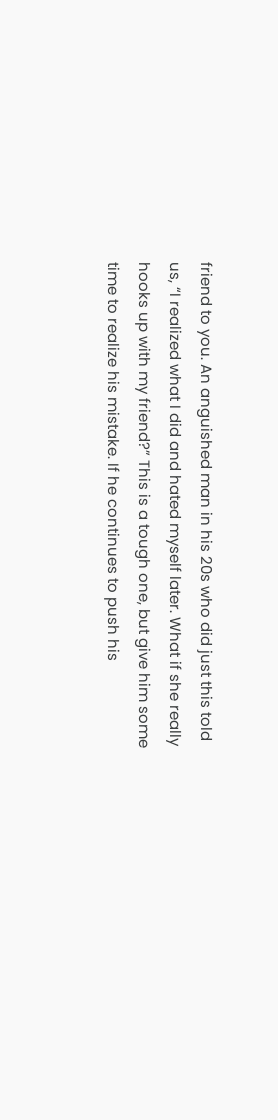friend to you. An anguished man in his 20s who did just this told us, “I realized what I did and hated myself later. What if she really hooks up with my friend?” This is a tough one, but give him some time to realize his mistake. If he continues to push his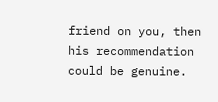friend on you, then his recommendation could be genuine.